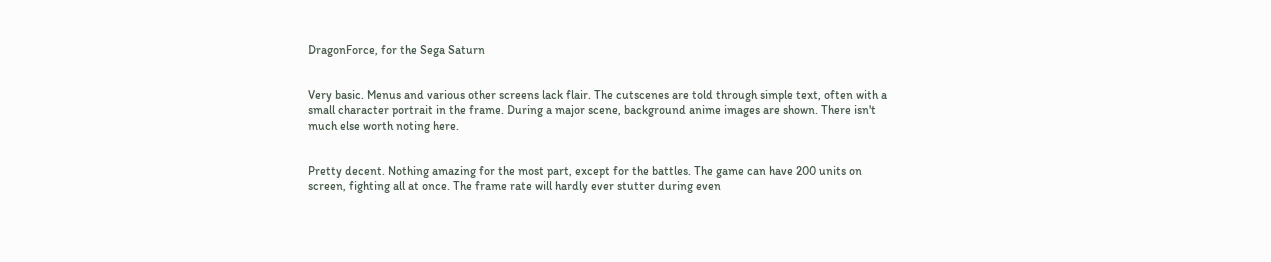DragonForce, for the Sega Saturn


Very basic. Menus and various other screens lack flair. The cutscenes are told through simple text, often with a small character portrait in the frame. During a major scene, background anime images are shown. There isn't much else worth noting here.


Pretty decent. Nothing amazing for the most part, except for the battles. The game can have 200 units on screen, fighting all at once. The frame rate will hardly ever stutter during even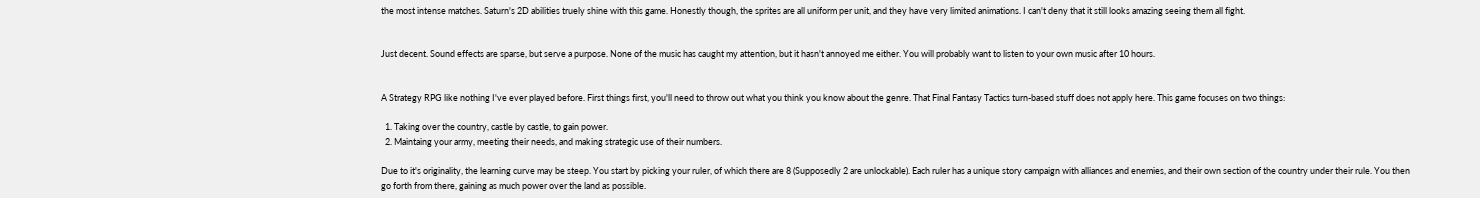the most intense matches. Saturn's 2D abilities truely shine with this game. Honestly though, the sprites are all uniform per unit, and they have very limited animations. I can't deny that it still looks amazing seeing them all fight.


Just decent. Sound effects are sparse, but serve a purpose. None of the music has caught my attention, but it hasn't annoyed me either. You will probably want to listen to your own music after 10 hours.


A Strategy RPG like nothing I've ever played before. First things first, you'll need to throw out what you think you know about the genre. That Final Fantasy Tactics turn-based stuff does not apply here. This game focuses on two things:

  1. Taking over the country, castle by castle, to gain power.
  2. Maintaing your army, meeting their needs, and making strategic use of their numbers.

Due to it's originality, the learning curve may be steep. You start by picking your ruler, of which there are 8 (Supposedly 2 are unlockable). Each ruler has a unique story campaign with alliances and enemies, and their own section of the country under their rule. You then go forth from there, gaining as much power over the land as possible.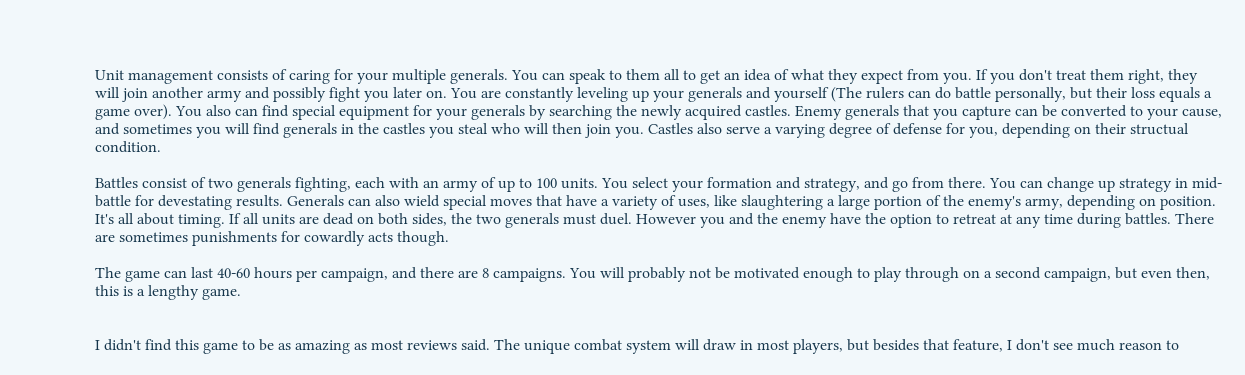Unit management consists of caring for your multiple generals. You can speak to them all to get an idea of what they expect from you. If you don't treat them right, they will join another army and possibly fight you later on. You are constantly leveling up your generals and yourself (The rulers can do battle personally, but their loss equals a game over). You also can find special equipment for your generals by searching the newly acquired castles. Enemy generals that you capture can be converted to your cause, and sometimes you will find generals in the castles you steal who will then join you. Castles also serve a varying degree of defense for you, depending on their structual condition.

Battles consist of two generals fighting, each with an army of up to 100 units. You select your formation and strategy, and go from there. You can change up strategy in mid-battle for devestating results. Generals can also wield special moves that have a variety of uses, like slaughtering a large portion of the enemy's army, depending on position. It's all about timing. If all units are dead on both sides, the two generals must duel. However you and the enemy have the option to retreat at any time during battles. There are sometimes punishments for cowardly acts though.

The game can last 40-60 hours per campaign, and there are 8 campaigns. You will probably not be motivated enough to play through on a second campaign, but even then, this is a lengthy game.


I didn't find this game to be as amazing as most reviews said. The unique combat system will draw in most players, but besides that feature, I don't see much reason to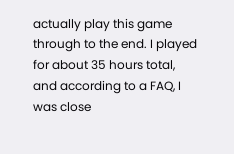actually play this game through to the end. I played for about 35 hours total, and according to a FAQ, I was close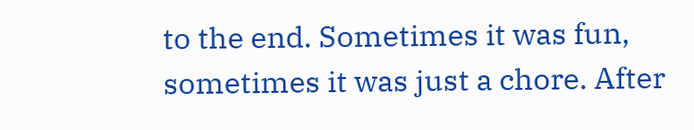to the end. Sometimes it was fun, sometimes it was just a chore. After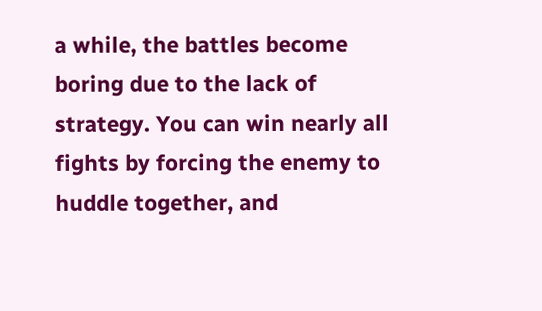a while, the battles become boring due to the lack of strategy. You can win nearly all fights by forcing the enemy to huddle together, and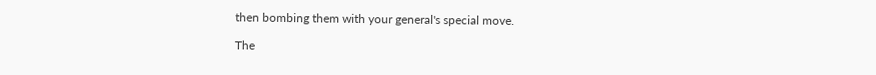then bombing them with your general's special move.

The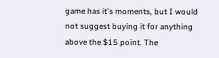game has it's moments, but I would not suggest buying it for anything above the $15 point. The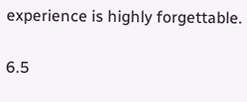experience is highly forgettable.

6.5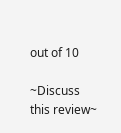out of 10

~Discuss this review~